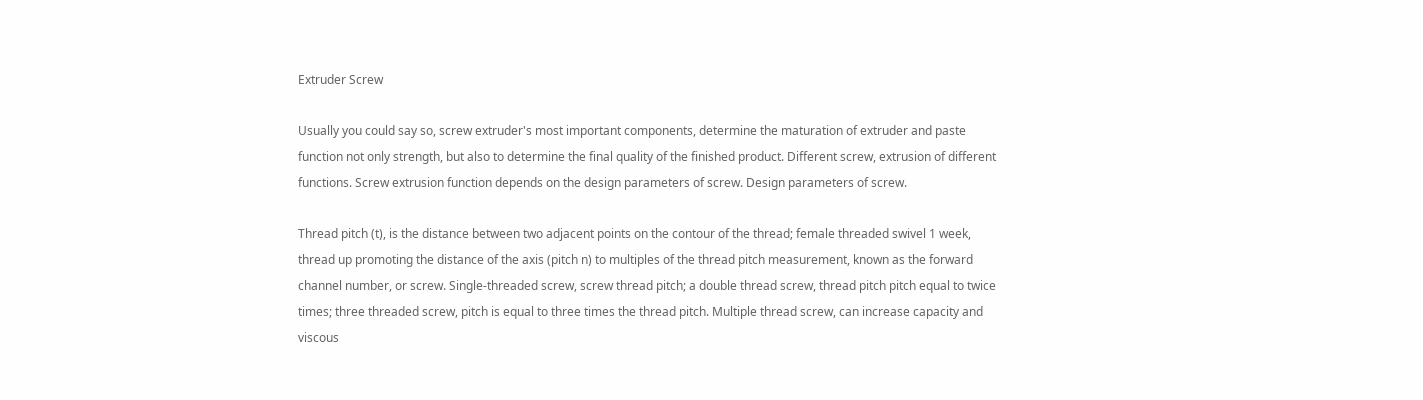Extruder Screw

Usually you could say so, screw extruder's most important components, determine the maturation of extruder and paste function not only strength, but also to determine the final quality of the finished product. Different screw, extrusion of different functions. Screw extrusion function depends on the design parameters of screw. Design parameters of screw.

Thread pitch (t), is the distance between two adjacent points on the contour of the thread; female threaded swivel 1 week, thread up promoting the distance of the axis (pitch n) to multiples of the thread pitch measurement, known as the forward channel number, or screw. Single-threaded screw, screw thread pitch; a double thread screw, thread pitch pitch equal to twice times; three threaded screw, pitch is equal to three times the thread pitch. Multiple thread screw, can increase capacity and viscous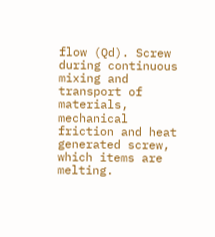flow (Qd). Screw during continuous mixing and transport of materials, mechanical friction and heat generated screw, which items are melting.